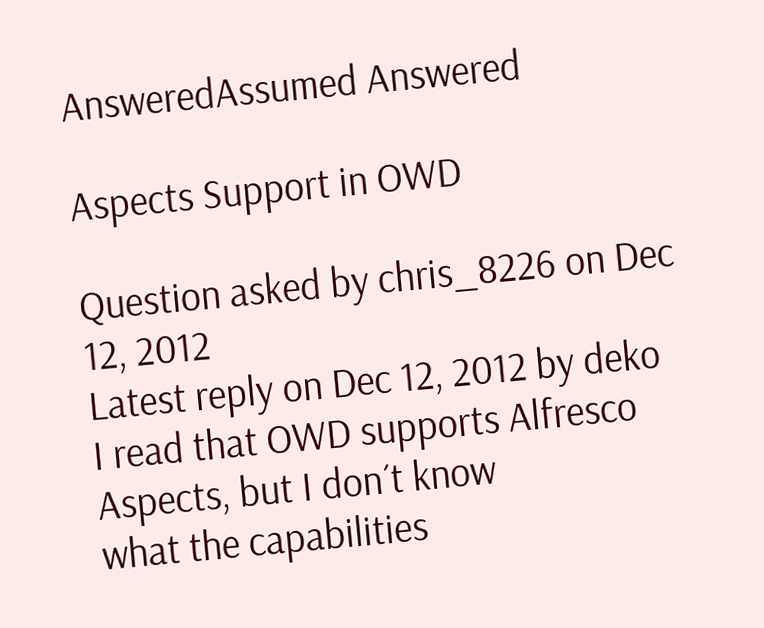AnsweredAssumed Answered

Aspects Support in OWD

Question asked by chris_8226 on Dec 12, 2012
Latest reply on Dec 12, 2012 by deko
I read that OWD supports Alfresco Aspects, but I don´t know
what the capabilities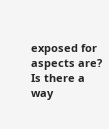exposed for aspects are?
Is there a way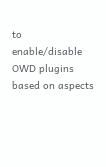to enable/disable OWD plugins based on aspects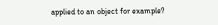applied to an object for example?